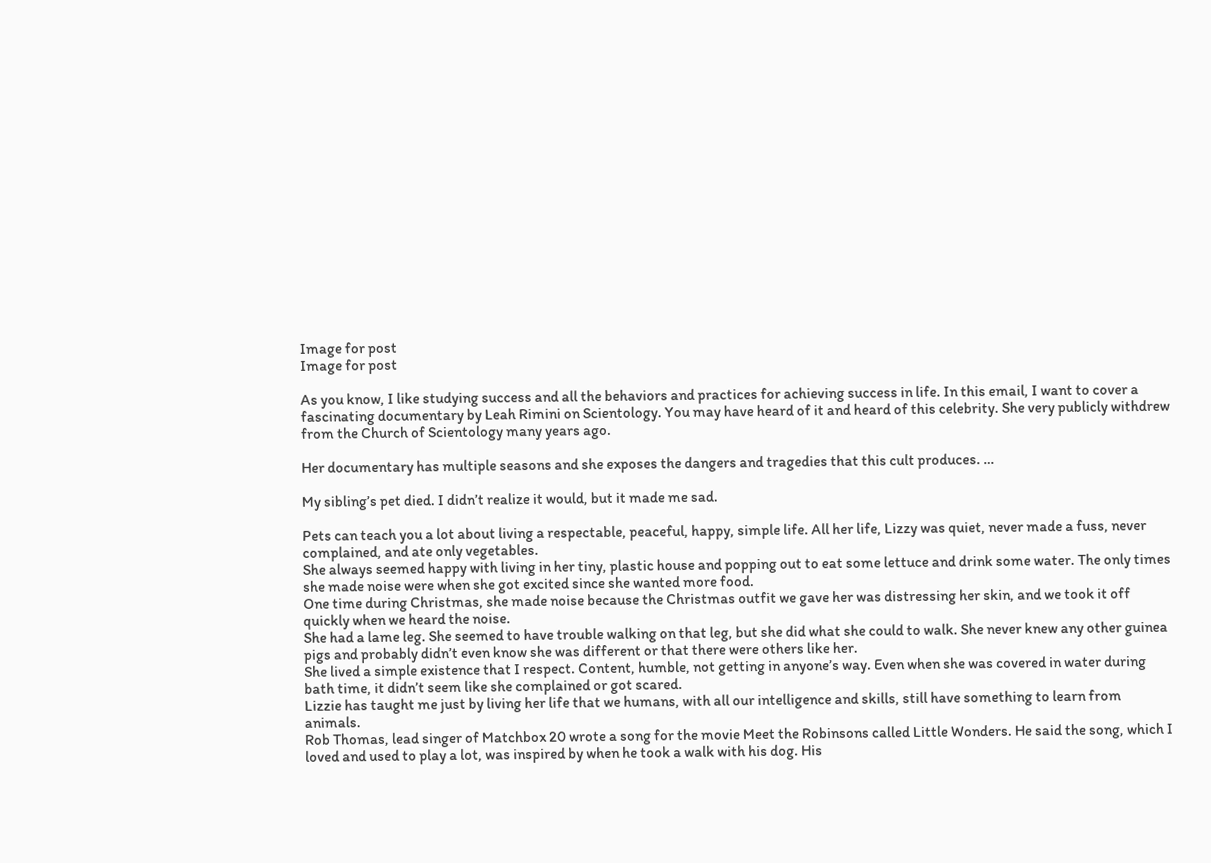Image for post
Image for post

As you know, I like studying success and all the behaviors and practices for achieving success in life. In this email, I want to cover a fascinating documentary by Leah Rimini on Scientology. You may have heard of it and heard of this celebrity. She very publicly withdrew from the Church of Scientology many years ago.

Her documentary has multiple seasons and she exposes the dangers and tragedies that this cult produces. …

My sibling’s pet died. I didn’t realize it would, but it made me sad.

Pets can teach you a lot about living a respectable, peaceful, happy, simple life. All her life, Lizzy was quiet, never made a fuss, never complained, and ate only vegetables.
She always seemed happy with living in her tiny, plastic house and popping out to eat some lettuce and drink some water. The only times she made noise were when she got excited since she wanted more food.
One time during Christmas, she made noise because the Christmas outfit we gave her was distressing her skin, and we took it off quickly when we heard the noise.
She had a lame leg. She seemed to have trouble walking on that leg, but she did what she could to walk. She never knew any other guinea pigs and probably didn’t even know she was different or that there were others like her.
She lived a simple existence that I respect. Content, humble, not getting in anyone’s way. Even when she was covered in water during bath time, it didn’t seem like she complained or got scared.
Lizzie has taught me just by living her life that we humans, with all our intelligence and skills, still have something to learn from animals.
Rob Thomas, lead singer of Matchbox 20 wrote a song for the movie Meet the Robinsons called Little Wonders. He said the song, which I loved and used to play a lot, was inspired by when he took a walk with his dog. His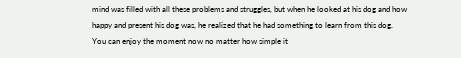mind was filled with all these problems and struggles, but when he looked at his dog and how happy and present his dog was, he realized that he had something to learn from this dog. You can enjoy the moment now no matter how simple it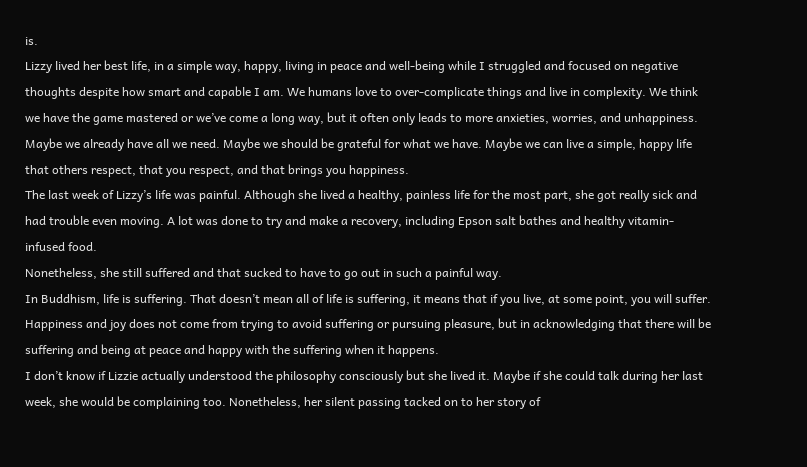is.
Lizzy lived her best life, in a simple way, happy, living in peace and well-being while I struggled and focused on negative thoughts despite how smart and capable I am. We humans love to over-complicate things and live in complexity. We think we have the game mastered or we’ve come a long way, but it often only leads to more anxieties, worries, and unhappiness.
Maybe we already have all we need. Maybe we should be grateful for what we have. Maybe we can live a simple, happy life that others respect, that you respect, and that brings you happiness.
The last week of Lizzy’s life was painful. Although she lived a healthy, painless life for the most part, she got really sick and had trouble even moving. A lot was done to try and make a recovery, including Epson salt bathes and healthy vitamin-infused food.
Nonetheless, she still suffered and that sucked to have to go out in such a painful way.
In Buddhism, life is suffering. That doesn’t mean all of life is suffering, it means that if you live, at some point, you will suffer. Happiness and joy does not come from trying to avoid suffering or pursuing pleasure, but in acknowledging that there will be suffering and being at peace and happy with the suffering when it happens.
I don’t know if Lizzie actually understood the philosophy consciously but she lived it. Maybe if she could talk during her last week, she would be complaining too. Nonetheless, her silent passing tacked on to her story of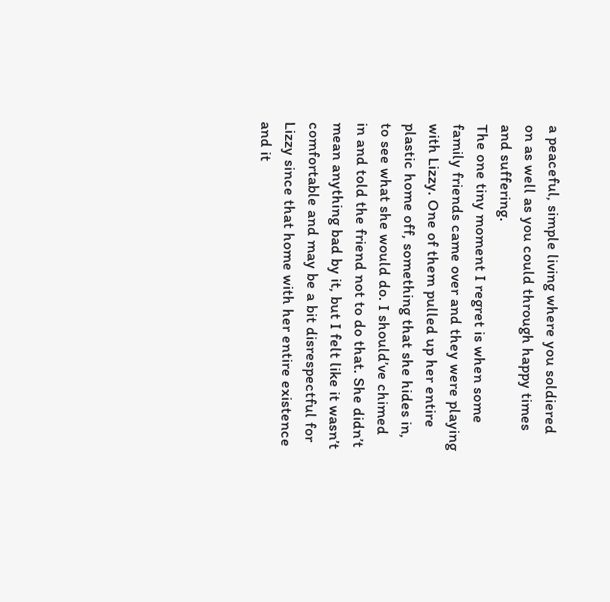a peaceful, simple living where you soldiered on as well as you could through happy times and suffering.
The one tiny moment I regret is when some family friends came over and they were playing with Lizzy. One of them pulled up her entire plastic home off, something that she hides in, to see what she would do. I should’ve chimed in and told the friend not to do that. She didn’t mean anything bad by it, but I felt like it wasn’t comfortable and may be a bit disrespectful for Lizzy since that home with her entire existence and it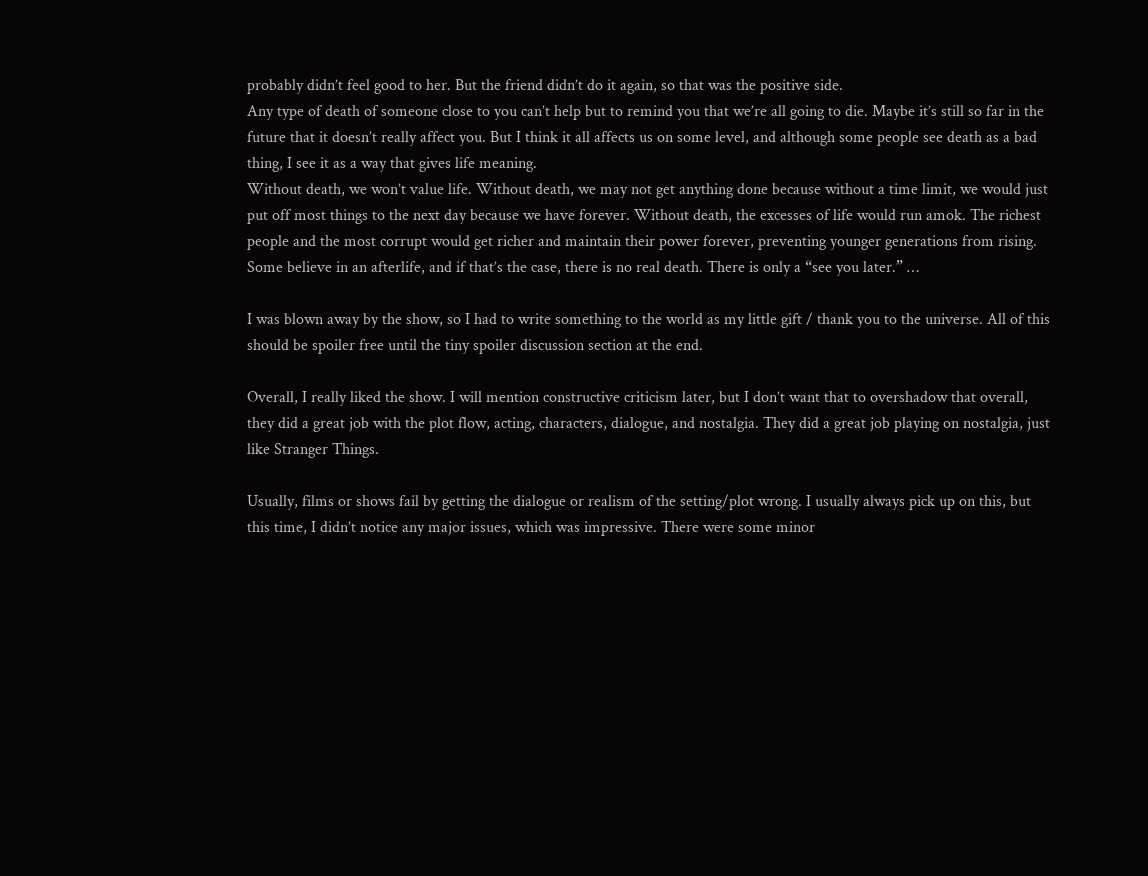probably didn’t feel good to her. But the friend didn’t do it again, so that was the positive side.
Any type of death of someone close to you can’t help but to remind you that we’re all going to die. Maybe it’s still so far in the future that it doesn’t really affect you. But I think it all affects us on some level, and although some people see death as a bad thing, I see it as a way that gives life meaning.
Without death, we won’t value life. Without death, we may not get anything done because without a time limit, we would just put off most things to the next day because we have forever. Without death, the excesses of life would run amok. The richest people and the most corrupt would get richer and maintain their power forever, preventing younger generations from rising.
Some believe in an afterlife, and if that’s the case, there is no real death. There is only a “see you later.” …

I was blown away by the show, so I had to write something to the world as my little gift / thank you to the universe. All of this should be spoiler free until the tiny spoiler discussion section at the end.

Overall, I really liked the show. I will mention constructive criticism later, but I don’t want that to overshadow that overall, they did a great job with the plot flow, acting, characters, dialogue, and nostalgia. They did a great job playing on nostalgia, just like Stranger Things.

Usually, films or shows fail by getting the dialogue or realism of the setting/plot wrong. I usually always pick up on this, but this time, I didn’t notice any major issues, which was impressive. There were some minor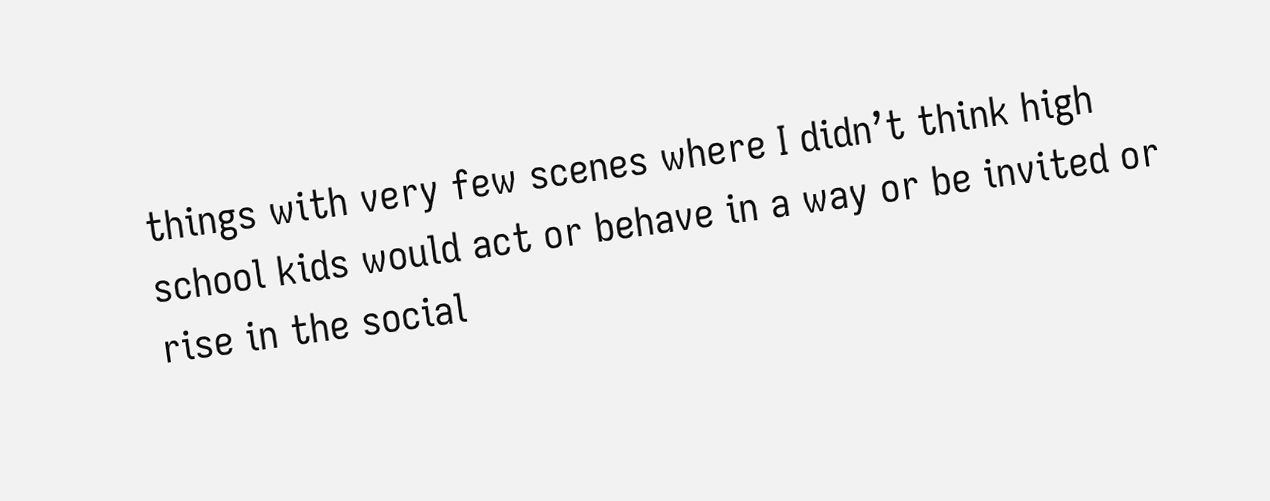things with very few scenes where I didn’t think high school kids would act or behave in a way or be invited or rise in the social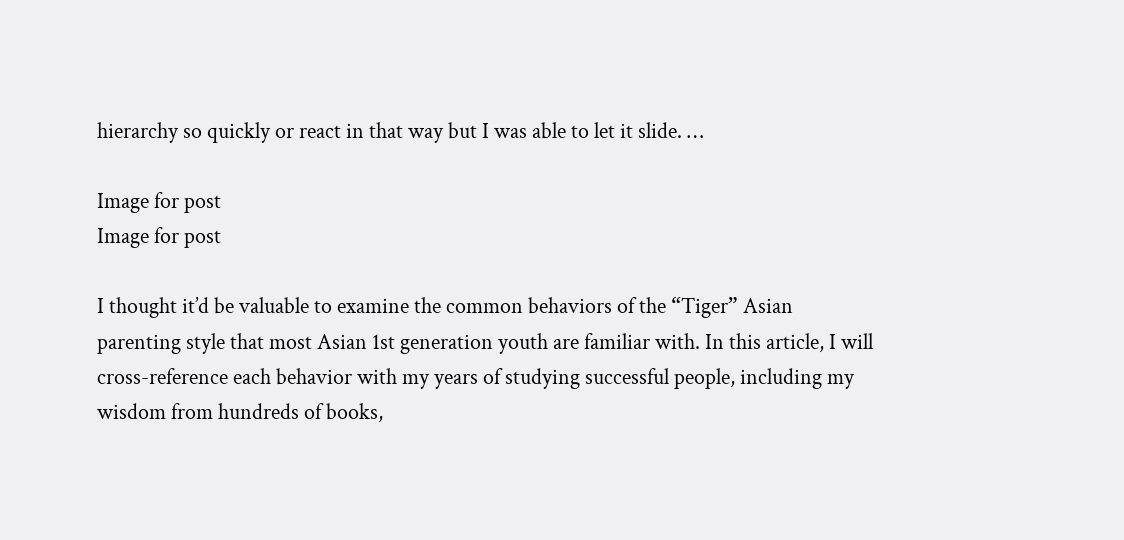hierarchy so quickly or react in that way but I was able to let it slide. …

Image for post
Image for post

I thought it’d be valuable to examine the common behaviors of the “Tiger” Asian parenting style that most Asian 1st generation youth are familiar with. In this article, I will cross-reference each behavior with my years of studying successful people, including my wisdom from hundreds of books,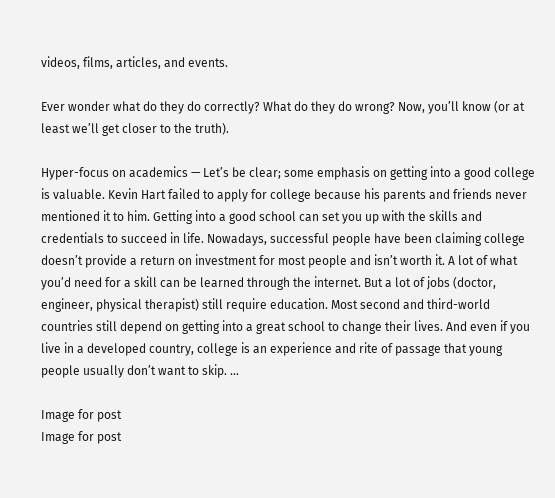videos, films, articles, and events.

Ever wonder what do they do correctly? What do they do wrong? Now, you’ll know (or at least we’ll get closer to the truth).

Hyper-focus on academics — Let’s be clear; some emphasis on getting into a good college is valuable. Kevin Hart failed to apply for college because his parents and friends never mentioned it to him. Getting into a good school can set you up with the skills and credentials to succeed in life. Nowadays, successful people have been claiming college doesn’t provide a return on investment for most people and isn’t worth it. A lot of what you’d need for a skill can be learned through the internet. But a lot of jobs (doctor, engineer, physical therapist) still require education. Most second and third-world countries still depend on getting into a great school to change their lives. And even if you live in a developed country, college is an experience and rite of passage that young people usually don’t want to skip. …

Image for post
Image for post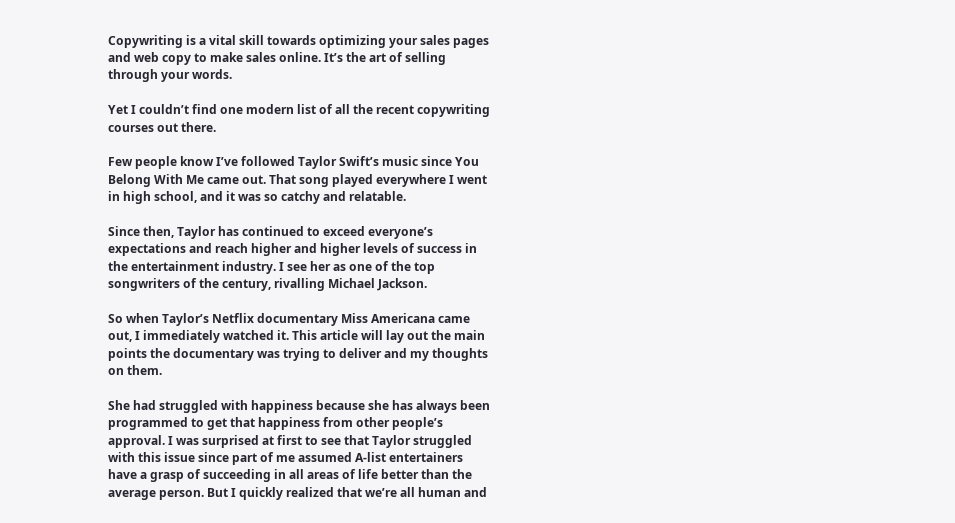Copywriting is a vital skill towards optimizing your sales pages and web copy to make sales online. It’s the art of selling through your words.

Yet I couldn’t find one modern list of all the recent copywriting courses out there.

Few people know I’ve followed Taylor Swift’s music since You Belong With Me came out. That song played everywhere I went in high school, and it was so catchy and relatable.

Since then, Taylor has continued to exceed everyone’s expectations and reach higher and higher levels of success in the entertainment industry. I see her as one of the top songwriters of the century, rivalling Michael Jackson.

So when Taylor’s Netflix documentary Miss Americana came out, I immediately watched it. This article will lay out the main points the documentary was trying to deliver and my thoughts on them.

She had struggled with happiness because she has always been programmed to get that happiness from other people’s approval. I was surprised at first to see that Taylor struggled with this issue since part of me assumed A-list entertainers have a grasp of succeeding in all areas of life better than the average person. But I quickly realized that we’re all human and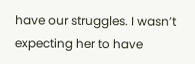have our struggles. I wasn’t expecting her to have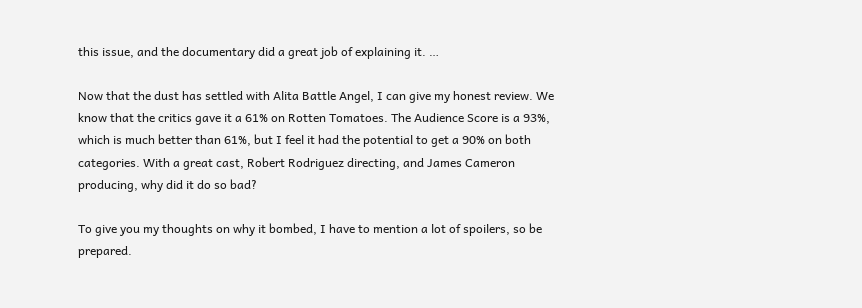this issue, and the documentary did a great job of explaining it. …

Now that the dust has settled with Alita Battle Angel, I can give my honest review. We know that the critics gave it a 61% on Rotten Tomatoes. The Audience Score is a 93%, which is much better than 61%, but I feel it had the potential to get a 90% on both categories. With a great cast, Robert Rodriguez directing, and James Cameron producing, why did it do so bad?

To give you my thoughts on why it bombed, I have to mention a lot of spoilers, so be prepared.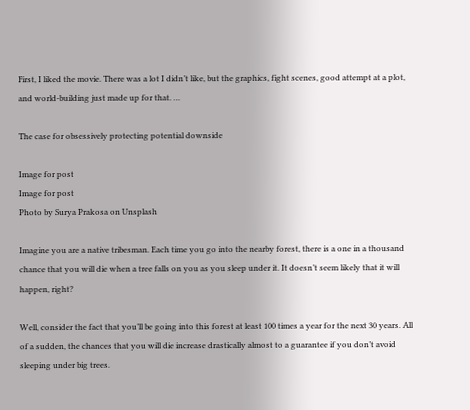First, I liked the movie. There was a lot I didn’t like, but the graphics, fight scenes, good attempt at a plot, and world-building just made up for that. …

The case for obsessively protecting potential downside

Image for post
Image for post
Photo by Surya Prakosa on Unsplash

Imagine you are a native tribesman. Each time you go into the nearby forest, there is a one in a thousand chance that you will die when a tree falls on you as you sleep under it. It doesn’t seem likely that it will happen, right?

Well, consider the fact that you’ll be going into this forest at least 100 times a year for the next 30 years. All of a sudden, the chances that you will die increase drastically almost to a guarantee if you don’t avoid sleeping under big trees.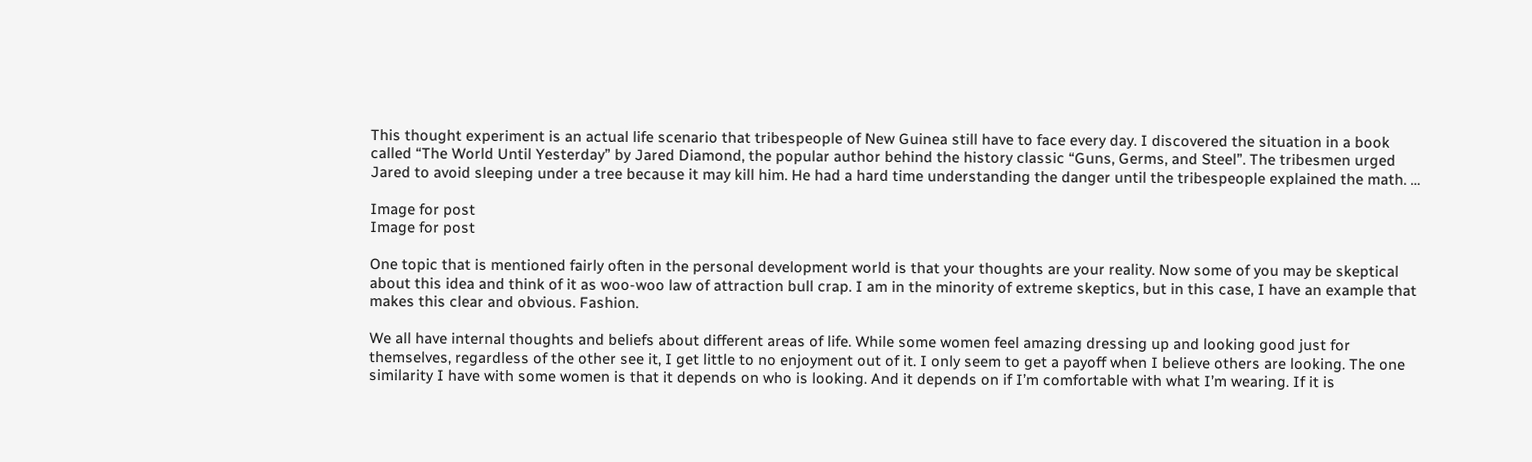This thought experiment is an actual life scenario that tribespeople of New Guinea still have to face every day. I discovered the situation in a book called “The World Until Yesterday” by Jared Diamond, the popular author behind the history classic “Guns, Germs, and Steel”. The tribesmen urged Jared to avoid sleeping under a tree because it may kill him. He had a hard time understanding the danger until the tribespeople explained the math. …

Image for post
Image for post

One topic that is mentioned fairly often in the personal development world is that your thoughts are your reality. Now some of you may be skeptical about this idea and think of it as woo-woo law of attraction bull crap. I am in the minority of extreme skeptics, but in this case, I have an example that makes this clear and obvious. Fashion.

We all have internal thoughts and beliefs about different areas of life. While some women feel amazing dressing up and looking good just for themselves, regardless of the other see it, I get little to no enjoyment out of it. I only seem to get a payoff when I believe others are looking. The one similarity I have with some women is that it depends on who is looking. And it depends on if I’m comfortable with what I’m wearing. If it is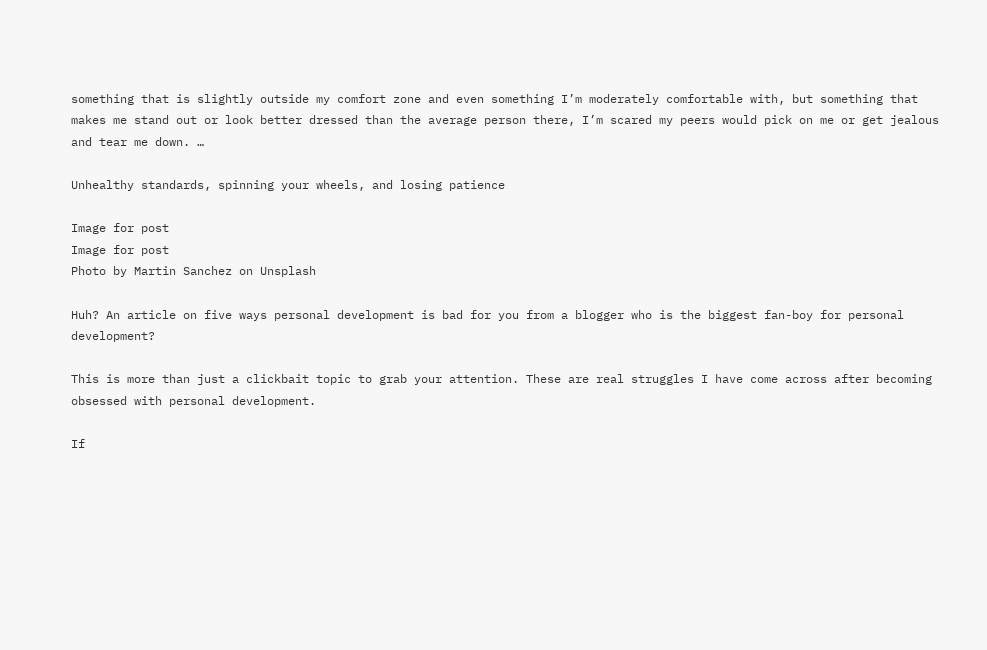something that is slightly outside my comfort zone and even something I’m moderately comfortable with, but something that makes me stand out or look better dressed than the average person there, I’m scared my peers would pick on me or get jealous and tear me down. …

Unhealthy standards, spinning your wheels, and losing patience

Image for post
Image for post
Photo by Martin Sanchez on Unsplash

Huh? An article on five ways personal development is bad for you from a blogger who is the biggest fan-boy for personal development?

This is more than just a clickbait topic to grab your attention. These are real struggles I have come across after becoming obsessed with personal development.

If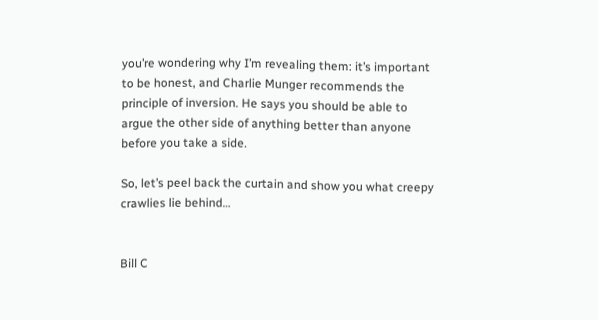you’re wondering why I’m revealing them: it’s important to be honest, and Charlie Munger recommends the principle of inversion. He says you should be able to argue the other side of anything better than anyone before you take a side.

So, let’s peel back the curtain and show you what creepy crawlies lie behind…


Bill C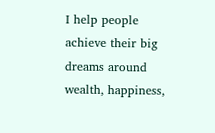I help people achieve their big dreams around wealth, happiness,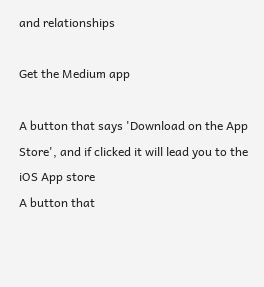and relationships

Get the Medium app

A button that says 'Download on the App Store', and if clicked it will lead you to the iOS App store
A button that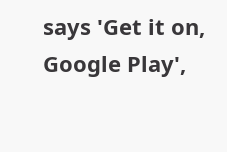says 'Get it on, Google Play',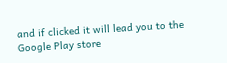and if clicked it will lead you to the Google Play store